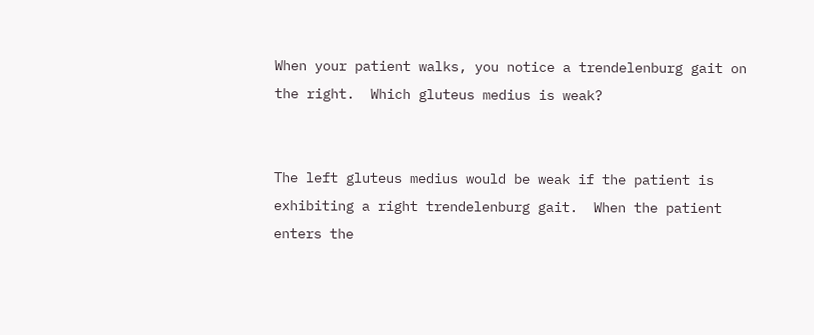When your patient walks, you notice a trendelenburg gait on the right.  Which gluteus medius is weak?


The left gluteus medius would be weak if the patient is exhibiting a right trendelenburg gait.  When the patient enters the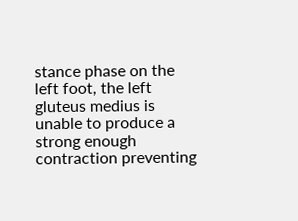stance phase on the left foot, the left gluteus medius is unable to produce a strong enough contraction preventing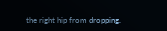the right hip from dropping.